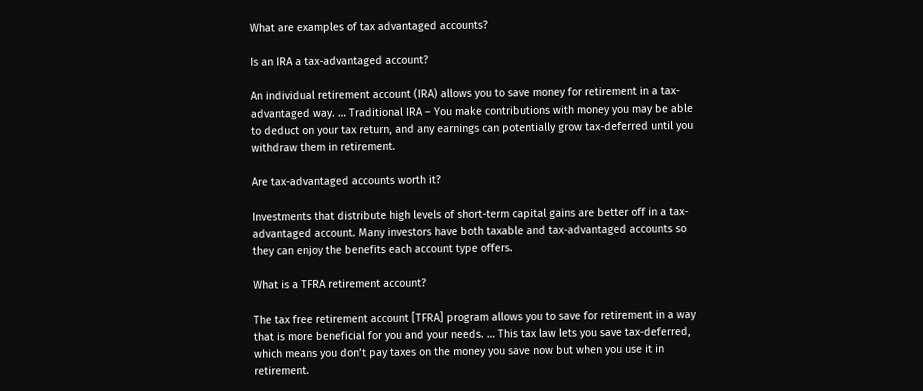What are examples of tax advantaged accounts?

Is an IRA a tax-advantaged account?

An individual retirement account (IRA) allows you to save money for retirement in a tax-advantaged way. … Traditional IRA – You make contributions with money you may be able to deduct on your tax return, and any earnings can potentially grow tax-deferred until you withdraw them in retirement.

Are tax-advantaged accounts worth it?

Investments that distribute high levels of short-term capital gains are better off in a tax-advantaged account. Many investors have both taxable and tax-advantaged accounts so they can enjoy the benefits each account type offers.

What is a TFRA retirement account?

The tax free retirement account [TFRA] program allows you to save for retirement in a way that is more beneficial for you and your needs. … This tax law lets you save tax-deferred, which means you don’t pay taxes on the money you save now but when you use it in retirement.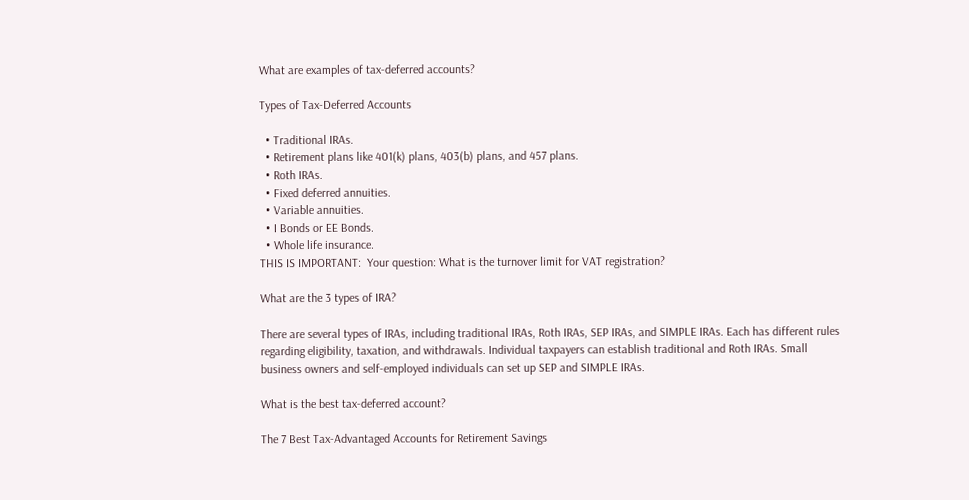What are examples of tax-deferred accounts?

Types of Tax-Deferred Accounts

  • Traditional IRAs.
  • Retirement plans like 401(k) plans, 403(b) plans, and 457 plans.
  • Roth IRAs.
  • Fixed deferred annuities.
  • Variable annuities.
  • I Bonds or EE Bonds.
  • Whole life insurance.
THIS IS IMPORTANT:  Your question: What is the turnover limit for VAT registration?

What are the 3 types of IRA?

There are several types of IRAs, including traditional IRAs, Roth IRAs, SEP IRAs, and SIMPLE IRAs. Each has different rules regarding eligibility, taxation, and withdrawals. Individual taxpayers can establish traditional and Roth IRAs. Small business owners and self-employed individuals can set up SEP and SIMPLE IRAs.

What is the best tax-deferred account?

The 7 Best Tax-Advantaged Accounts for Retirement Savings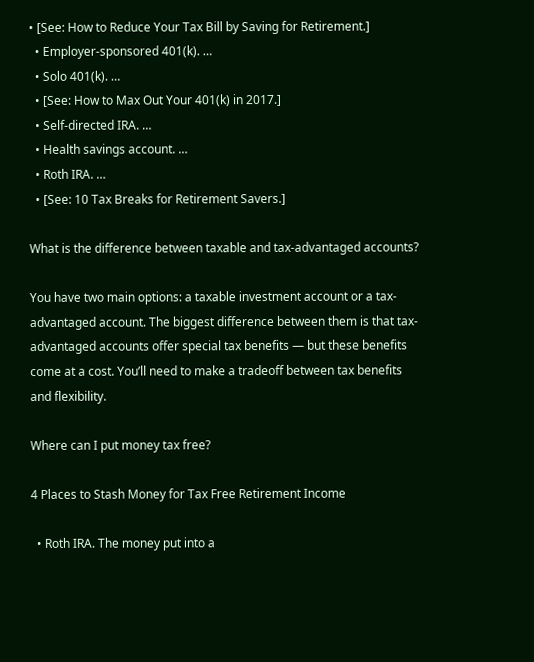• [See: How to Reduce Your Tax Bill by Saving for Retirement.]
  • Employer-sponsored 401(k). …
  • Solo 401(k). …
  • [See: How to Max Out Your 401(k) in 2017.]
  • Self-directed IRA. …
  • Health savings account. …
  • Roth IRA. …
  • [See: 10 Tax Breaks for Retirement Savers.]

What is the difference between taxable and tax-advantaged accounts?

You have two main options: a taxable investment account or a tax-advantaged account. The biggest difference between them is that tax-advantaged accounts offer special tax benefits — but these benefits come at a cost. You’ll need to make a tradeoff between tax benefits and flexibility.

Where can I put money tax free?

4 Places to Stash Money for Tax Free Retirement Income

  • Roth IRA. The money put into a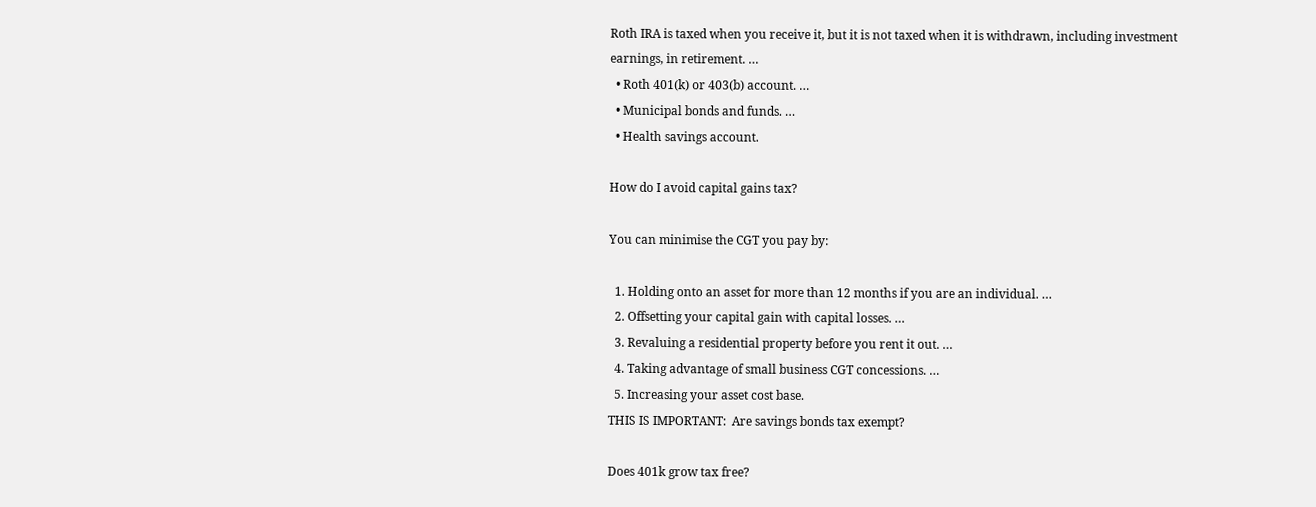Roth IRA is taxed when you receive it, but it is not taxed when it is withdrawn, including investment earnings, in retirement. …
  • Roth 401(k) or 403(b) account. …
  • Municipal bonds and funds. …
  • Health savings account.

How do I avoid capital gains tax?

You can minimise the CGT you pay by:

  1. Holding onto an asset for more than 12 months if you are an individual. …
  2. Offsetting your capital gain with capital losses. …
  3. Revaluing a residential property before you rent it out. …
  4. Taking advantage of small business CGT concessions. …
  5. Increasing your asset cost base.
THIS IS IMPORTANT:  Are savings bonds tax exempt?

Does 401k grow tax free?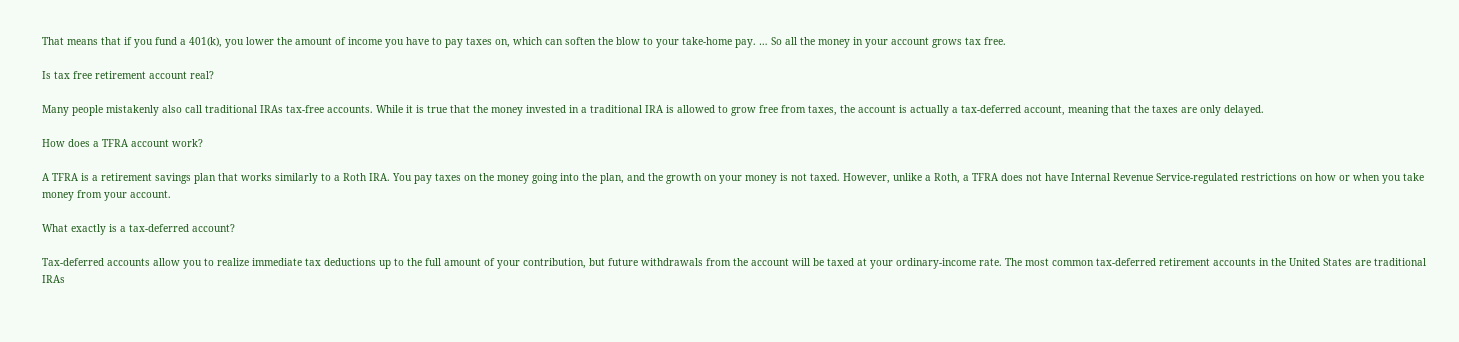That means that if you fund a 401(k), you lower the amount of income you have to pay taxes on, which can soften the blow to your take-home pay. … So all the money in your account grows tax free.

Is tax free retirement account real?

Many people mistakenly also call traditional IRAs tax-free accounts. While it is true that the money invested in a traditional IRA is allowed to grow free from taxes, the account is actually a tax-deferred account, meaning that the taxes are only delayed.

How does a TFRA account work?

A TFRA is a retirement savings plan that works similarly to a Roth IRA. You pay taxes on the money going into the plan, and the growth on your money is not taxed. However, unlike a Roth, a TFRA does not have Internal Revenue Service-regulated restrictions on how or when you take money from your account.

What exactly is a tax-deferred account?

Tax-deferred accounts allow you to realize immediate tax deductions up to the full amount of your contribution, but future withdrawals from the account will be taxed at your ordinary-income rate. The most common tax-deferred retirement accounts in the United States are traditional IRAs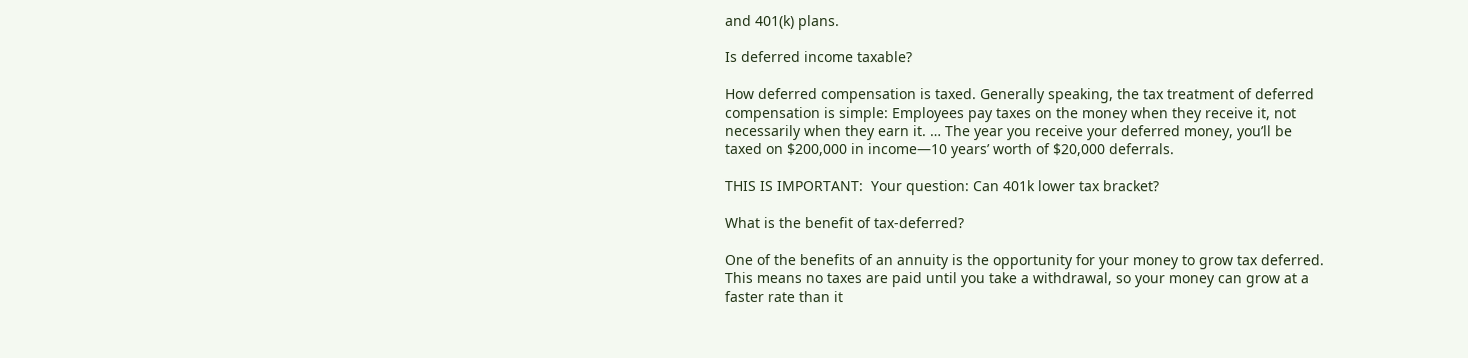and 401(k) plans.

Is deferred income taxable?

How deferred compensation is taxed. Generally speaking, the tax treatment of deferred compensation is simple: Employees pay taxes on the money when they receive it, not necessarily when they earn it. … The year you receive your deferred money, you’ll be taxed on $200,000 in income—10 years’ worth of $20,000 deferrals.

THIS IS IMPORTANT:  Your question: Can 401k lower tax bracket?

What is the benefit of tax-deferred?

One of the benefits of an annuity is the opportunity for your money to grow tax deferred. This means no taxes are paid until you take a withdrawal, so your money can grow at a faster rate than it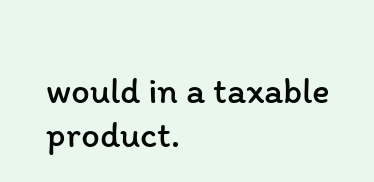would in a taxable product.